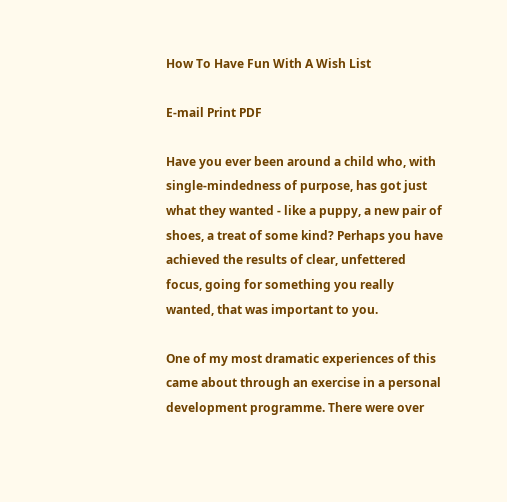How To Have Fun With A Wish List

E-mail Print PDF

Have you ever been around a child who, with single-mindedness of purpose, has got just what they wanted - like a puppy, a new pair of shoes, a treat of some kind? Perhaps you have achieved the results of clear, unfettered focus, going for something you really wanted, that was important to you.

One of my most dramatic experiences of this came about through an exercise in a personal development programme. There were over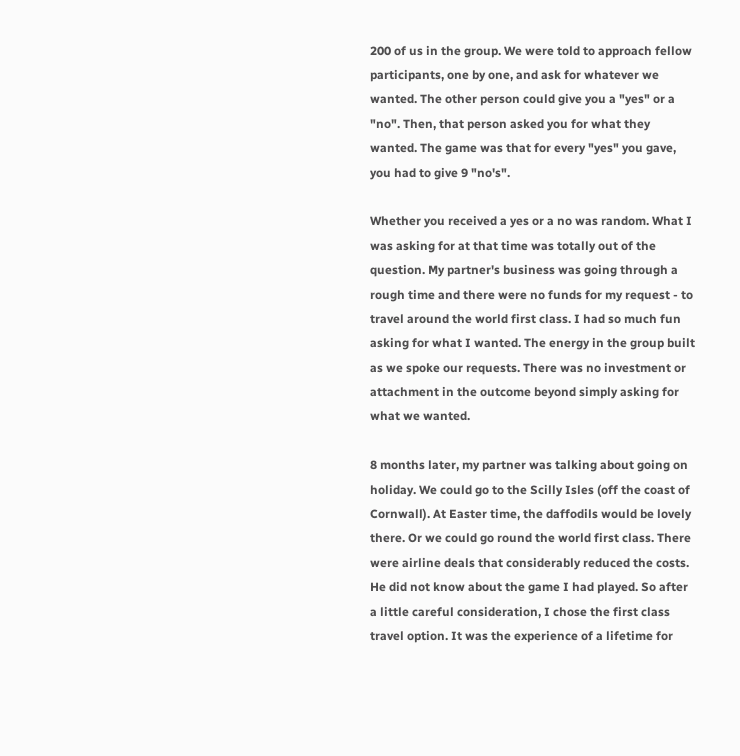200 of us in the group. We were told to approach fellow participants, one by one, and ask for whatever we wanted. The other person could give you a "yes" or a "no". Then, that person asked you for what they wanted. The game was that for every "yes" you gave, you had to give 9 "no's".

Whether you received a yes or a no was random. What I was asking for at that time was totally out of the question. My partner's business was going through a rough time and there were no funds for my request - to travel around the world first class. I had so much fun asking for what I wanted. The energy in the group built as we spoke our requests. There was no investment or attachment in the outcome beyond simply asking for what we wanted.

8 months later, my partner was talking about going on holiday. We could go to the Scilly Isles (off the coast of Cornwall). At Easter time, the daffodils would be lovely there. Or we could go round the world first class. There were airline deals that considerably reduced the costs. He did not know about the game I had played. So after a little careful consideration, I chose the first class travel option. It was the experience of a lifetime for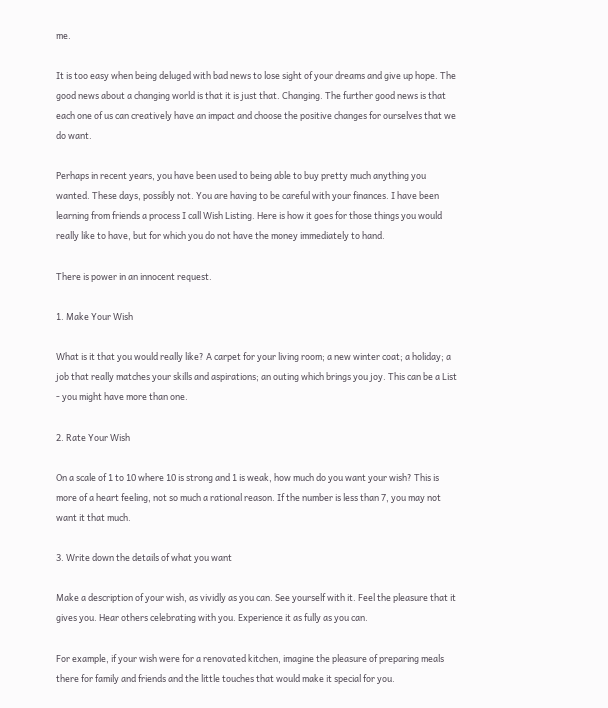me.

It is too easy when being deluged with bad news to lose sight of your dreams and give up hope. The good news about a changing world is that it is just that. Changing. The further good news is that each one of us can creatively have an impact and choose the positive changes for ourselves that we do want.

Perhaps in recent years, you have been used to being able to buy pretty much anything you wanted. These days, possibly not. You are having to be careful with your finances. I have been learning from friends a process I call Wish Listing. Here is how it goes for those things you would really like to have, but for which you do not have the money immediately to hand.

There is power in an innocent request.

1. Make Your Wish

What is it that you would really like? A carpet for your living room; a new winter coat; a holiday; a job that really matches your skills and aspirations; an outing which brings you joy. This can be a List - you might have more than one.

2. Rate Your Wish

On a scale of 1 to 10 where 10 is strong and 1 is weak, how much do you want your wish? This is more of a heart feeling, not so much a rational reason. If the number is less than 7, you may not want it that much.

3. Write down the details of what you want

Make a description of your wish, as vividly as you can. See yourself with it. Feel the pleasure that it gives you. Hear others celebrating with you. Experience it as fully as you can.

For example, if your wish were for a renovated kitchen, imagine the pleasure of preparing meals there for family and friends and the little touches that would make it special for you.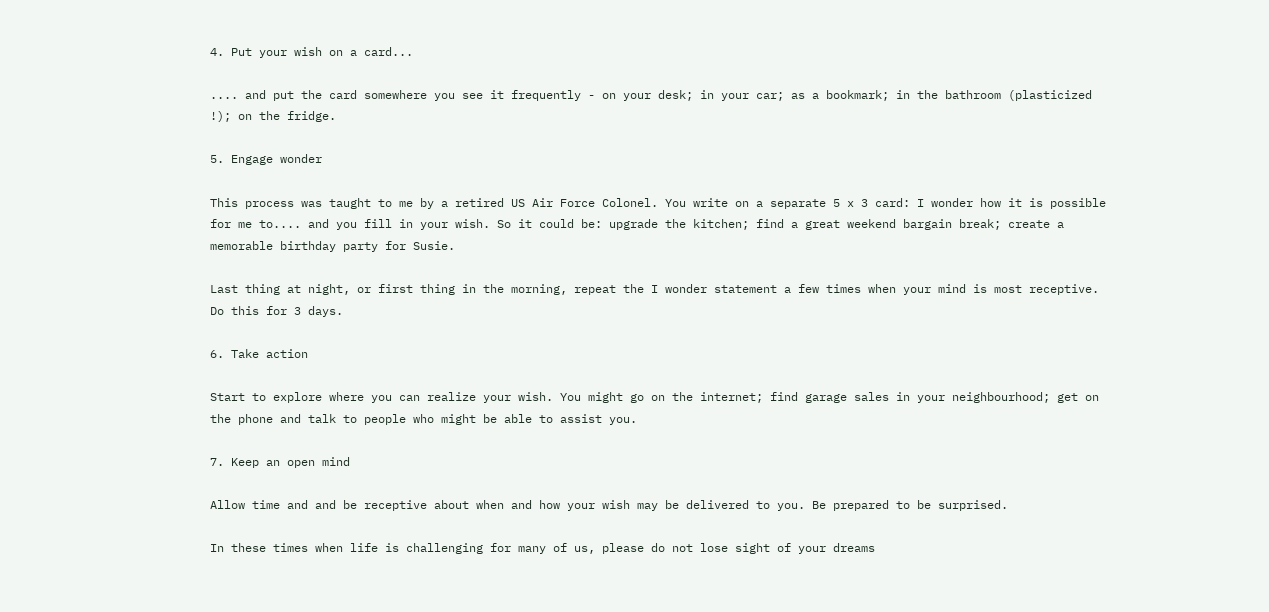4. Put your wish on a card...

.... and put the card somewhere you see it frequently - on your desk; in your car; as a bookmark; in the bathroom (plasticized !); on the fridge.

5. Engage wonder

This process was taught to me by a retired US Air Force Colonel. You write on a separate 5 x 3 card: I wonder how it is possible for me to.... and you fill in your wish. So it could be: upgrade the kitchen; find a great weekend bargain break; create a memorable birthday party for Susie.

Last thing at night, or first thing in the morning, repeat the I wonder statement a few times when your mind is most receptive. Do this for 3 days.

6. Take action

Start to explore where you can realize your wish. You might go on the internet; find garage sales in your neighbourhood; get on the phone and talk to people who might be able to assist you.

7. Keep an open mind

Allow time and and be receptive about when and how your wish may be delivered to you. Be prepared to be surprised.

In these times when life is challenging for many of us, please do not lose sight of your dreams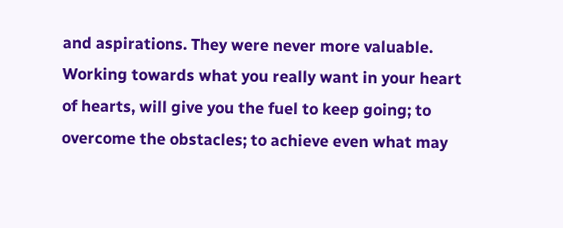and aspirations. They were never more valuable. Working towards what you really want in your heart of hearts, will give you the fuel to keep going; to overcome the obstacles; to achieve even what may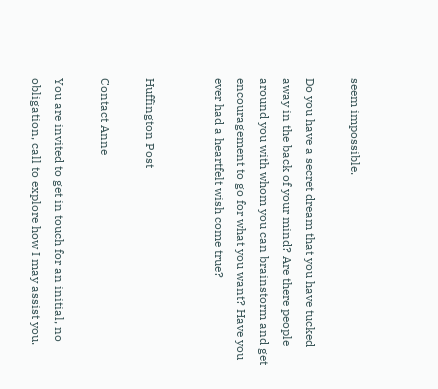seem impossible.

Do you have a secret dream that you have tucked away in the back of your mind? Are there people around you with whom you can brainstorm and get encouragement to go for what you want? Have you ever had a heartfelt wish come true?


Huffington Post

Contact Anne

You are invited to get in touch for an initial, no obligation, call to explore how I may assist you.